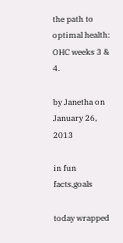the path to optimal health: OHC weeks 3 & 4.

by Janetha on January 26, 2013

in fun facts,goals

today wrapped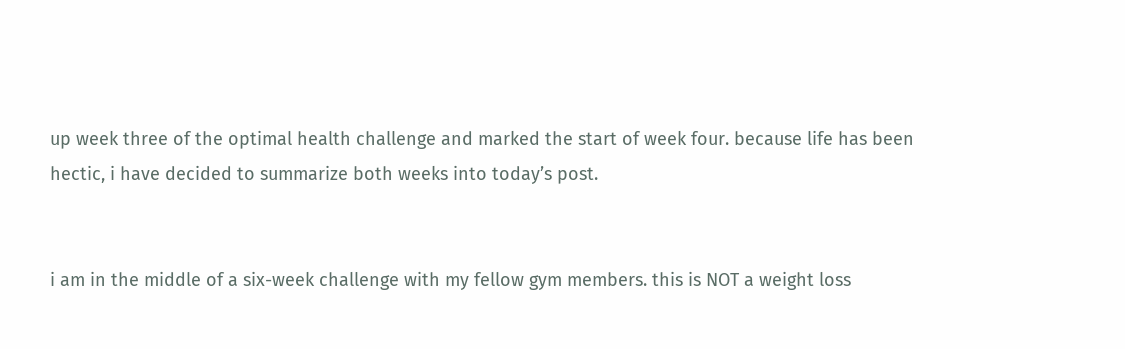up week three of the optimal health challenge and marked the start of week four. because life has been hectic, i have decided to summarize both weeks into today’s post.


i am in the middle of a six-week challenge with my fellow gym members. this is NOT a weight loss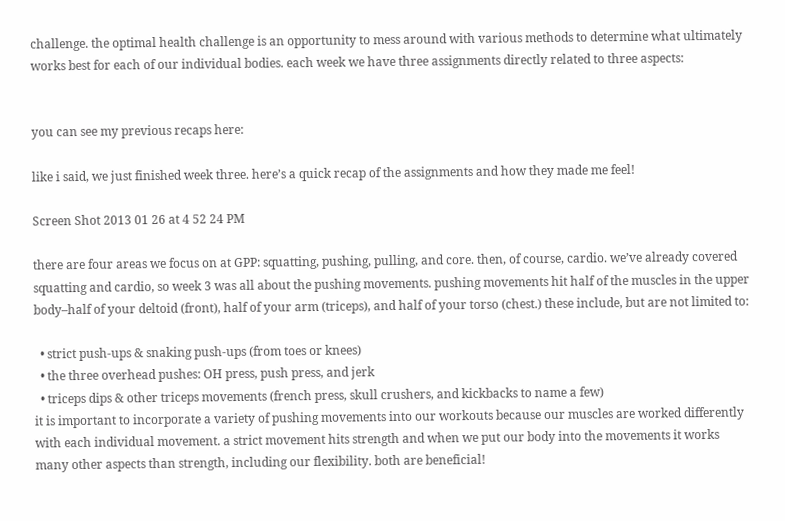challenge. the optimal health challenge is an opportunity to mess around with various methods to determine what ultimately works best for each of our individual bodies. each week we have three assignments directly related to three aspects:


you can see my previous recaps here:

like i said, we just finished week three. here’s a quick recap of the assignments and how they made me feel!

Screen Shot 2013 01 26 at 4 52 24 PM

there are four areas we focus on at GPP: squatting, pushing, pulling, and core. then, of course, cardio. we’ve already covered squatting and cardio, so week 3 was all about the pushing movements. pushing movements hit half of the muscles in the upper body–half of your deltoid (front), half of your arm (triceps), and half of your torso (chest.) these include, but are not limited to:

  • strict push-ups & snaking push-ups (from toes or knees)
  • the three overhead pushes: OH press, push press, and jerk
  • triceps dips & other triceps movements (french press, skull crushers, and kickbacks to name a few)
it is important to incorporate a variety of pushing movements into our workouts because our muscles are worked differently with each individual movement. a strict movement hits strength and when we put our body into the movements it works many other aspects than strength, including our flexibility. both are beneficial!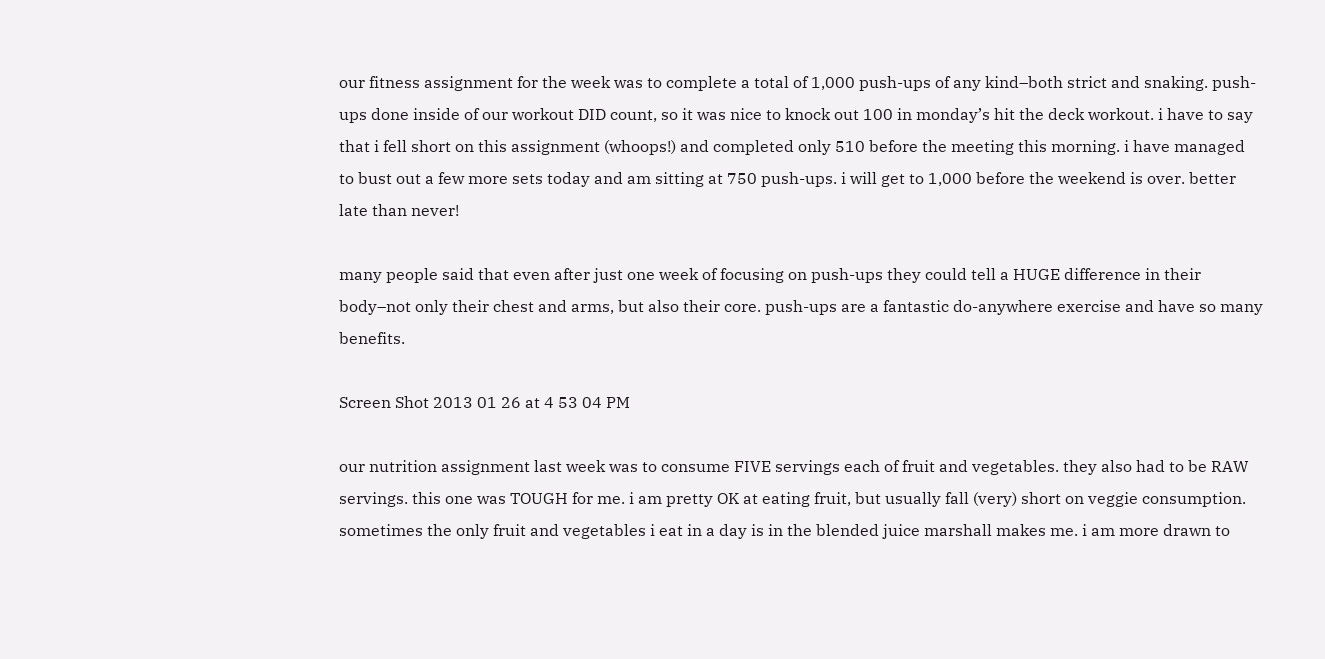our fitness assignment for the week was to complete a total of 1,000 push-ups of any kind–both strict and snaking. push-ups done inside of our workout DID count, so it was nice to knock out 100 in monday’s hit the deck workout. i have to say that i fell short on this assignment (whoops!) and completed only 510 before the meeting this morning. i have managed to bust out a few more sets today and am sitting at 750 push-ups. i will get to 1,000 before the weekend is over. better late than never!

many people said that even after just one week of focusing on push-ups they could tell a HUGE difference in their body–not only their chest and arms, but also their core. push-ups are a fantastic do-anywhere exercise and have so many benefits.

Screen Shot 2013 01 26 at 4 53 04 PM

our nutrition assignment last week was to consume FIVE servings each of fruit and vegetables. they also had to be RAW servings. this one was TOUGH for me. i am pretty OK at eating fruit, but usually fall (very) short on veggie consumption. sometimes the only fruit and vegetables i eat in a day is in the blended juice marshall makes me. i am more drawn to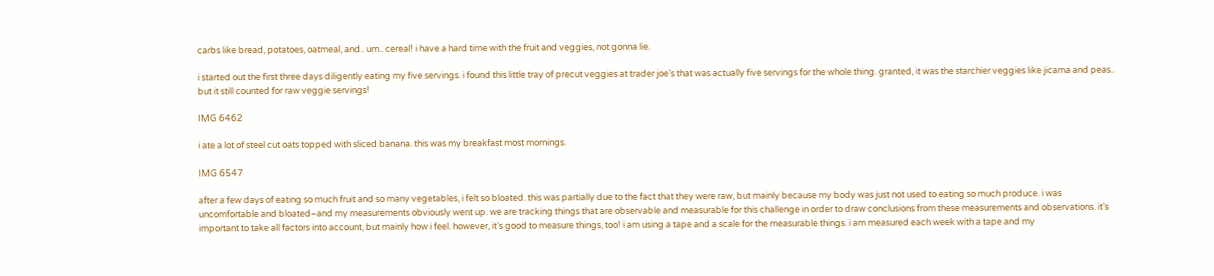carbs like bread, potatoes, oatmeal, and.. um.. cereal! i have a hard time with the fruit and veggies, not gonna lie.

i started out the first three days diligently eating my five servings. i found this little tray of precut veggies at trader joe’s that was actually five servings for the whole thing. granted, it was the starchier veggies like jicama and peas.. but it still counted for raw veggie servings!

IMG 6462

i ate a lot of steel cut oats topped with sliced banana. this was my breakfast most mornings.

IMG 6547

after a few days of eating so much fruit and so many vegetables, i felt so bloated. this was partially due to the fact that they were raw, but mainly because my body was just not used to eating so much produce. i was uncomfortable and bloated–and my measurements obviously went up. we are tracking things that are observable and measurable for this challenge in order to draw conclusions from these measurements and observations. it’s important to take all factors into account, but mainly how i feel. however, it’s good to measure things, too! i am using a tape and a scale for the measurable things. i am measured each week with a tape and my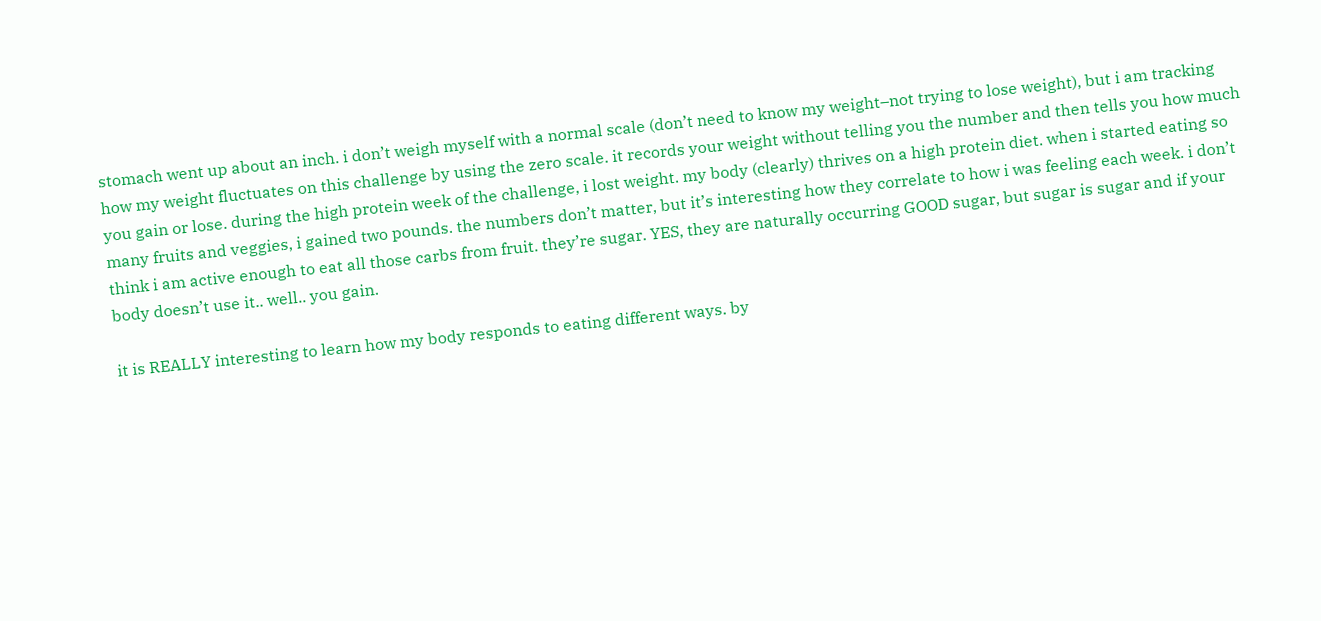stomach went up about an inch. i don’t weigh myself with a normal scale (don’t need to know my weight–not trying to lose weight), but i am tracking how my weight fluctuates on this challenge by using the zero scale. it records your weight without telling you the number and then tells you how much you gain or lose. during the high protein week of the challenge, i lost weight. my body (clearly) thrives on a high protein diet. when i started eating so many fruits and veggies, i gained two pounds. the numbers don’t matter, but it’s interesting how they correlate to how i was feeling each week. i don’t think i am active enough to eat all those carbs from fruit. they’re sugar. YES, they are naturally occurring GOOD sugar, but sugar is sugar and if your body doesn’t use it.. well.. you gain.

it is REALLY interesting to learn how my body responds to eating different ways. by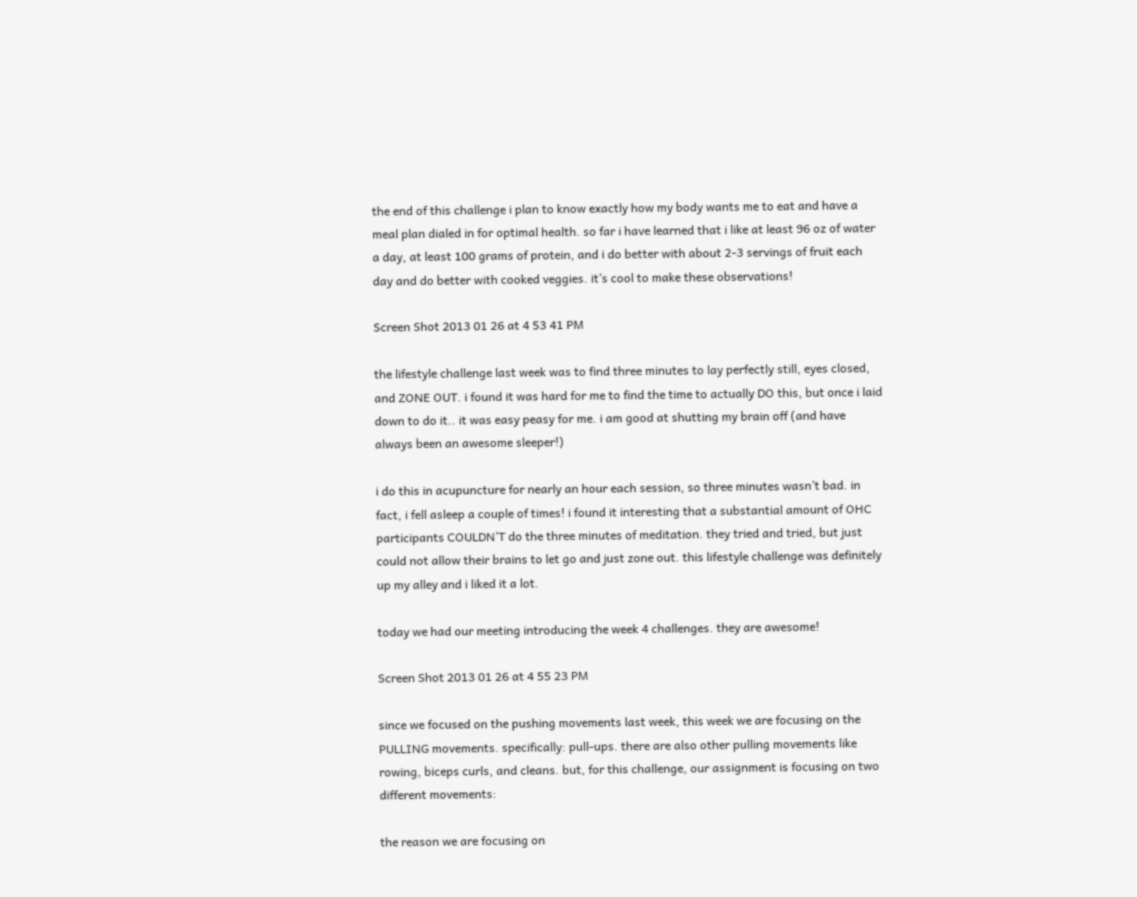the end of this challenge i plan to know exactly how my body wants me to eat and have a meal plan dialed in for optimal health. so far i have learned that i like at least 96 oz of water a day, at least 100 grams of protein, and i do better with about 2-3 servings of fruit each day and do better with cooked veggies. it’s cool to make these observations!

Screen Shot 2013 01 26 at 4 53 41 PM

the lifestyle challenge last week was to find three minutes to lay perfectly still, eyes closed, and ZONE OUT. i found it was hard for me to find the time to actually DO this, but once i laid down to do it.. it was easy peasy for me. i am good at shutting my brain off (and have always been an awesome sleeper!)

i do this in acupuncture for nearly an hour each session, so three minutes wasn’t bad. in fact, i fell asleep a couple of times! i found it interesting that a substantial amount of OHC participants COULDN’T do the three minutes of meditation. they tried and tried, but just could not allow their brains to let go and just zone out. this lifestyle challenge was definitely up my alley and i liked it a lot.

today we had our meeting introducing the week 4 challenges. they are awesome!

Screen Shot 2013 01 26 at 4 55 23 PM

since we focused on the pushing movements last week, this week we are focusing on the PULLING movements. specifically: pull-ups. there are also other pulling movements like rowing, biceps curls, and cleans. but, for this challenge, our assignment is focusing on two different movements:

the reason we are focusing on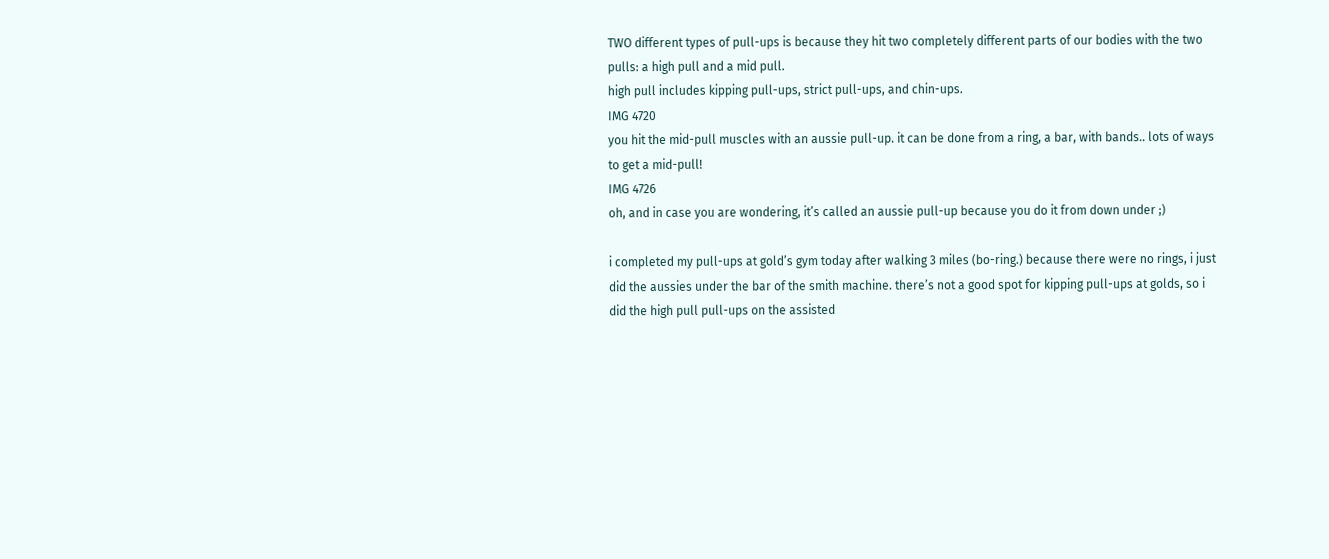TWO different types of pull-ups is because they hit two completely different parts of our bodies with the two pulls: a high pull and a mid pull.
high pull includes kipping pull-ups, strict pull-ups, and chin-ups.
IMG 4720
you hit the mid-pull muscles with an aussie pull-up. it can be done from a ring, a bar, with bands.. lots of ways to get a mid-pull!
IMG 4726
oh, and in case you are wondering, it’s called an aussie pull-up because you do it from down under ;)

i completed my pull-ups at gold’s gym today after walking 3 miles (bo-ring.) because there were no rings, i just did the aussies under the bar of the smith machine. there’s not a good spot for kipping pull-ups at golds, so i did the high pull pull-ups on the assisted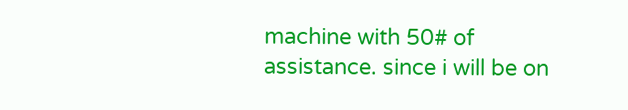machine with 50# of assistance. since i will be on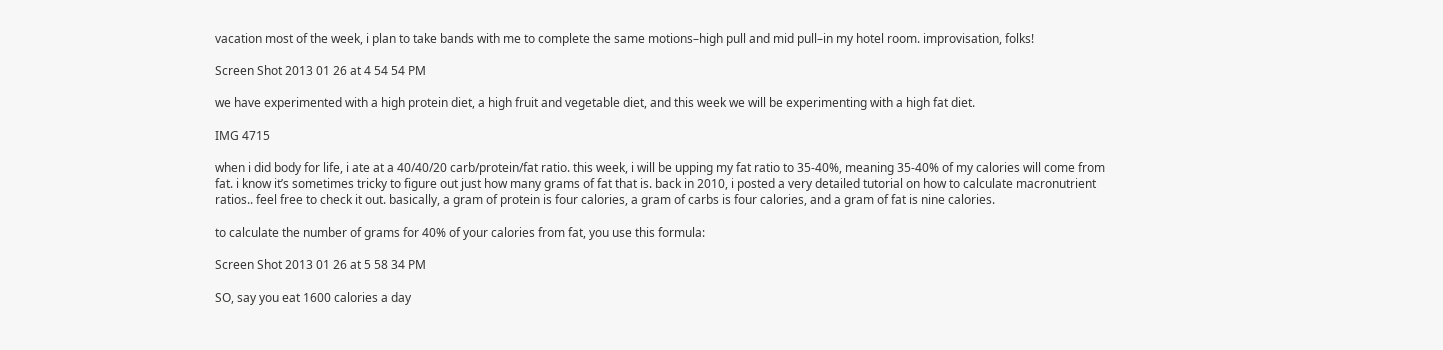vacation most of the week, i plan to take bands with me to complete the same motions–high pull and mid pull–in my hotel room. improvisation, folks!

Screen Shot 2013 01 26 at 4 54 54 PM

we have experimented with a high protein diet, a high fruit and vegetable diet, and this week we will be experimenting with a high fat diet.

IMG 4715

when i did body for life, i ate at a 40/40/20 carb/protein/fat ratio. this week, i will be upping my fat ratio to 35-40%, meaning 35-40% of my calories will come from fat. i know it’s sometimes tricky to figure out just how many grams of fat that is. back in 2010, i posted a very detailed tutorial on how to calculate macronutrient ratios.. feel free to check it out. basically, a gram of protein is four calories, a gram of carbs is four calories, and a gram of fat is nine calories.

to calculate the number of grams for 40% of your calories from fat, you use this formula:

Screen Shot 2013 01 26 at 5 58 34 PM

SO, say you eat 1600 calories a day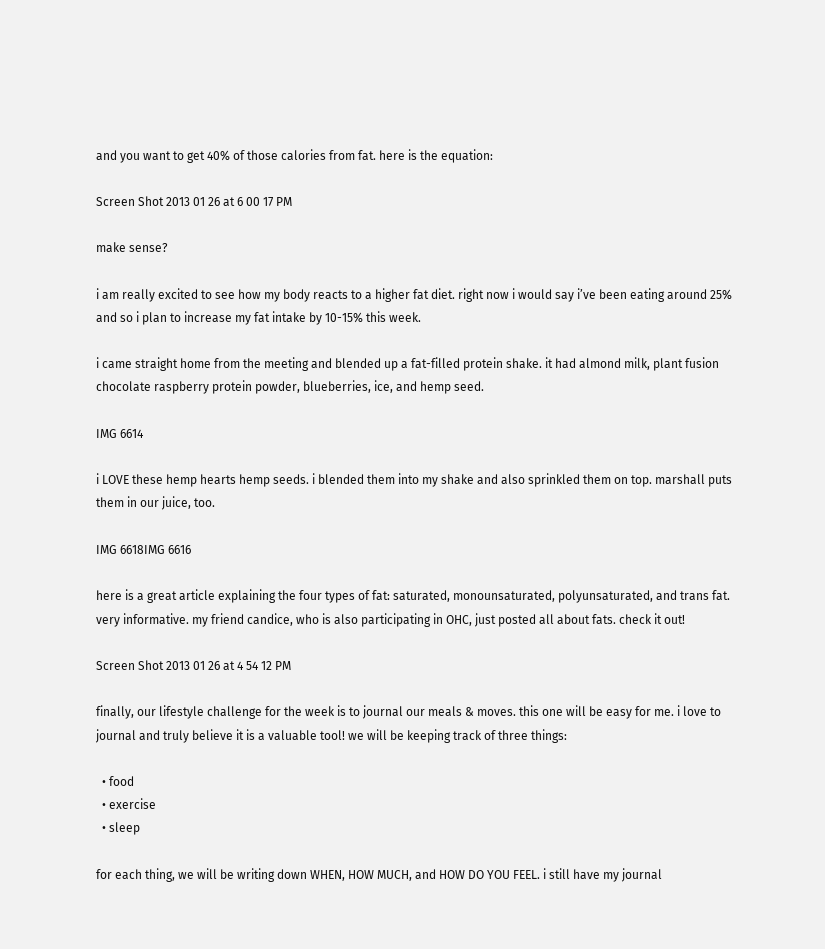and you want to get 40% of those calories from fat. here is the equation:

Screen Shot 2013 01 26 at 6 00 17 PM

make sense?

i am really excited to see how my body reacts to a higher fat diet. right now i would say i’ve been eating around 25% and so i plan to increase my fat intake by 10-15% this week.

i came straight home from the meeting and blended up a fat-filled protein shake. it had almond milk, plant fusion chocolate raspberry protein powder, blueberries, ice, and hemp seed.

IMG 6614

i LOVE these hemp hearts hemp seeds. i blended them into my shake and also sprinkled them on top. marshall puts them in our juice, too.

IMG 6618IMG 6616

here is a great article explaining the four types of fat: saturated, monounsaturated, polyunsaturated, and trans fat. very informative. my friend candice, who is also participating in OHC, just posted all about fats. check it out!

Screen Shot 2013 01 26 at 4 54 12 PM

finally, our lifestyle challenge for the week is to journal our meals & moves. this one will be easy for me. i love to journal and truly believe it is a valuable tool! we will be keeping track of three things:

  • food
  • exercise
  • sleep

for each thing, we will be writing down WHEN, HOW MUCH, and HOW DO YOU FEEL. i still have my journal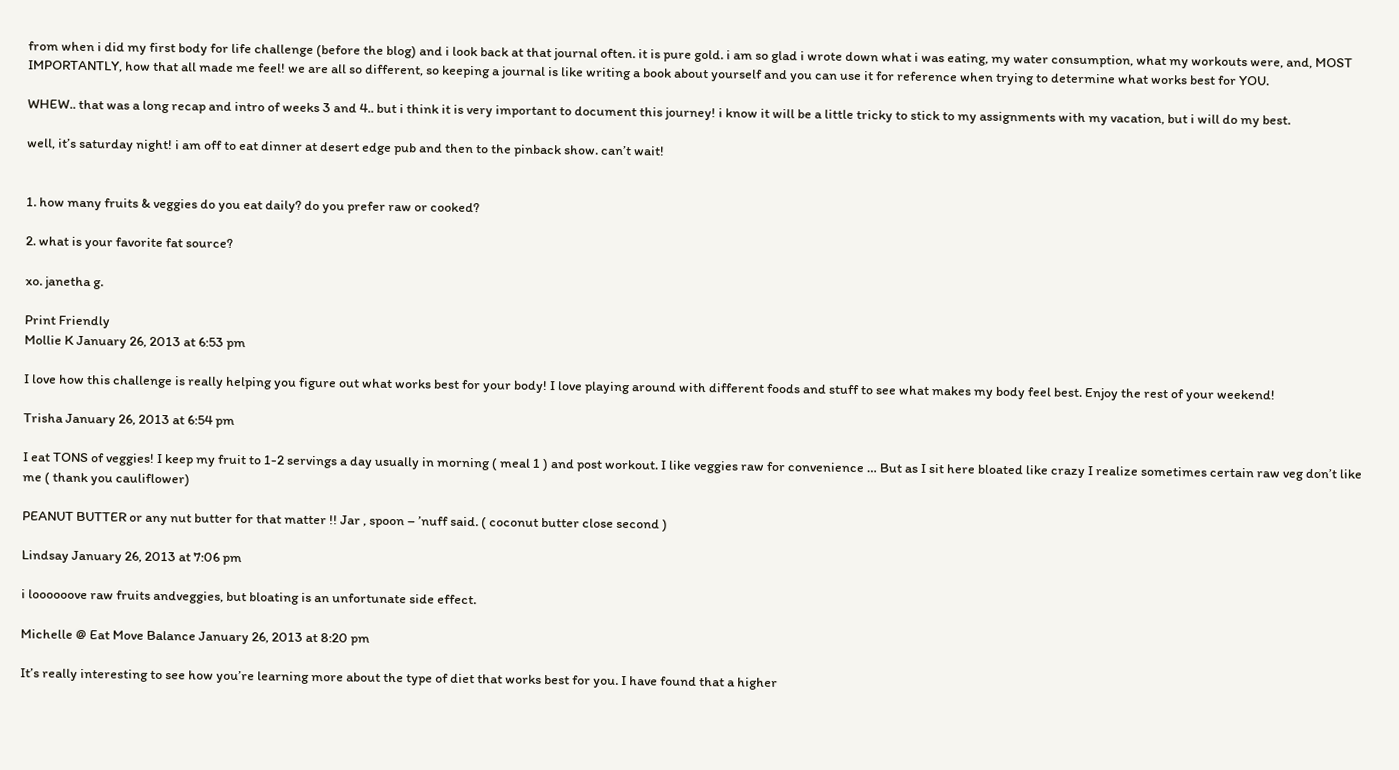from when i did my first body for life challenge (before the blog) and i look back at that journal often. it is pure gold. i am so glad i wrote down what i was eating, my water consumption, what my workouts were, and, MOST IMPORTANTLY, how that all made me feel! we are all so different, so keeping a journal is like writing a book about yourself and you can use it for reference when trying to determine what works best for YOU.

WHEW.. that was a long recap and intro of weeks 3 and 4.. but i think it is very important to document this journey! i know it will be a little tricky to stick to my assignments with my vacation, but i will do my best.

well, it’s saturday night! i am off to eat dinner at desert edge pub and then to the pinback show. can’t wait!


1. how many fruits & veggies do you eat daily? do you prefer raw or cooked?

2. what is your favorite fat source?

xo. janetha g.

Print Friendly
Mollie K January 26, 2013 at 6:53 pm

I love how this challenge is really helping you figure out what works best for your body! I love playing around with different foods and stuff to see what makes my body feel best. Enjoy the rest of your weekend!

Trisha January 26, 2013 at 6:54 pm

I eat TONS of veggies! I keep my fruit to 1-2 servings a day usually in morning ( meal 1 ) and post workout. I like veggies raw for convenience … But as I sit here bloated like crazy I realize sometimes certain raw veg don’t like me ( thank you cauliflower)

PEANUT BUTTER or any nut butter for that matter !! Jar , spoon – ’nuff said. ( coconut butter close second )

Lindsay January 26, 2013 at 7:06 pm

i loooooove raw fruits andveggies, but bloating is an unfortunate side effect.

Michelle @ Eat Move Balance January 26, 2013 at 8:20 pm

It’s really interesting to see how you’re learning more about the type of diet that works best for you. I have found that a higher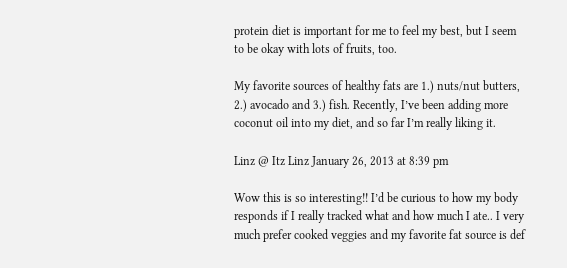protein diet is important for me to feel my best, but I seem to be okay with lots of fruits, too.

My favorite sources of healthy fats are 1.) nuts/nut butters, 2.) avocado and 3.) fish. Recently, I’ve been adding more coconut oil into my diet, and so far I’m really liking it.

Linz @ Itz Linz January 26, 2013 at 8:39 pm

Wow this is so interesting!! I’d be curious to how my body responds if I really tracked what and how much I ate.. I very much prefer cooked veggies and my favorite fat source is def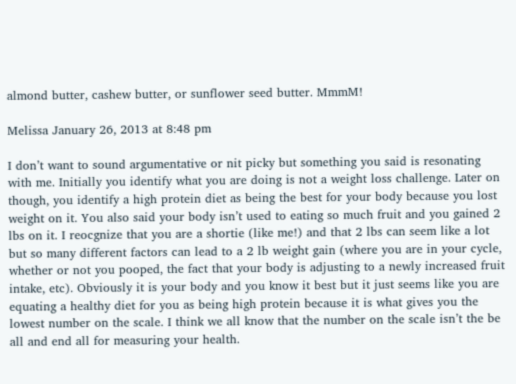almond butter, cashew butter, or sunflower seed butter. MmmM!

Melissa January 26, 2013 at 8:48 pm

I don’t want to sound argumentative or nit picky but something you said is resonating with me. Initially you identify what you are doing is not a weight loss challenge. Later on though, you identify a high protein diet as being the best for your body because you lost weight on it. You also said your body isn’t used to eating so much fruit and you gained 2 lbs on it. I reocgnize that you are a shortie (like me!) and that 2 lbs can seem like a lot but so many different factors can lead to a 2 lb weight gain (where you are in your cycle, whether or not you pooped, the fact that your body is adjusting to a newly increased fruit intake, etc). Obviously it is your body and you know it best but it just seems like you are equating a healthy diet for you as being high protein because it is what gives you the lowest number on the scale. I think we all know that the number on the scale isn’t the be all and end all for measuring your health.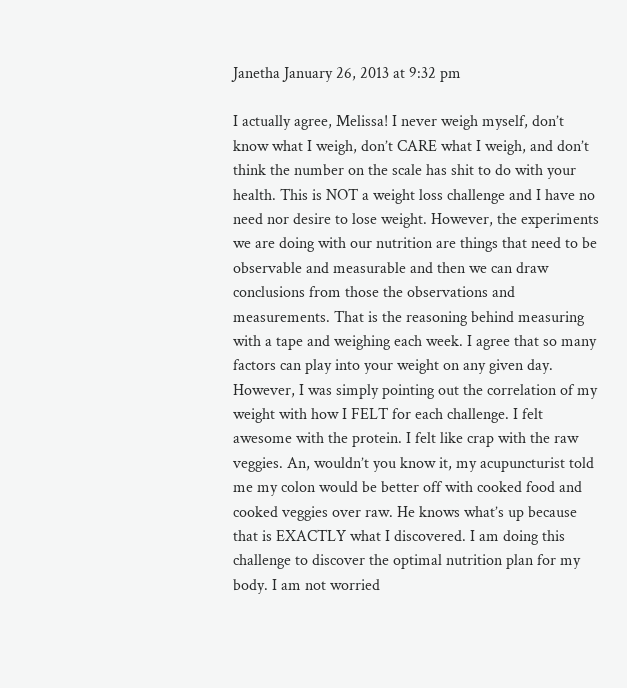Janetha January 26, 2013 at 9:32 pm

I actually agree, Melissa! I never weigh myself, don’t know what I weigh, don’t CARE what I weigh, and don’t think the number on the scale has shit to do with your health. This is NOT a weight loss challenge and I have no need nor desire to lose weight. However, the experiments we are doing with our nutrition are things that need to be observable and measurable and then we can draw conclusions from those the observations and measurements. That is the reasoning behind measuring with a tape and weighing each week. I agree that so many factors can play into your weight on any given day. However, I was simply pointing out the correlation of my weight with how I FELT for each challenge. I felt awesome with the protein. I felt like crap with the raw veggies. An, wouldn’t you know it, my acupuncturist told me my colon would be better off with cooked food and cooked veggies over raw. He knows what’s up because that is EXACTLY what I discovered. I am doing this challenge to discover the optimal nutrition plan for my body. I am not worried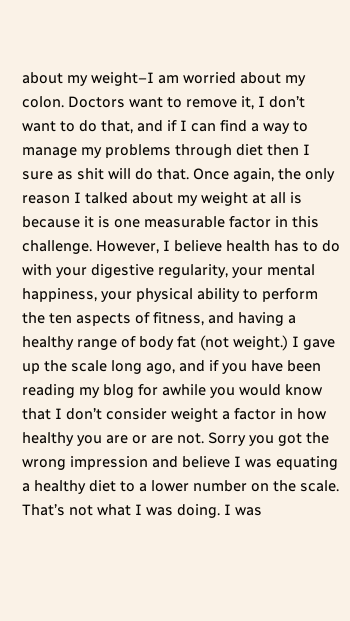about my weight–I am worried about my colon. Doctors want to remove it, I don’t want to do that, and if I can find a way to manage my problems through diet then I sure as shit will do that. Once again, the only reason I talked about my weight at all is because it is one measurable factor in this challenge. However, I believe health has to do with your digestive regularity, your mental happiness, your physical ability to perform the ten aspects of fitness, and having a healthy range of body fat (not weight.) I gave up the scale long ago, and if you have been reading my blog for awhile you would know that I don’t consider weight a factor in how healthy you are or are not. Sorry you got the wrong impression and believe I was equating a healthy diet to a lower number on the scale. That’s not what I was doing. I was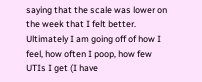saying that the scale was lower on the week that I felt better. Ultimately I am going off of how I feel, how often I poop, how few UTIs I get (I have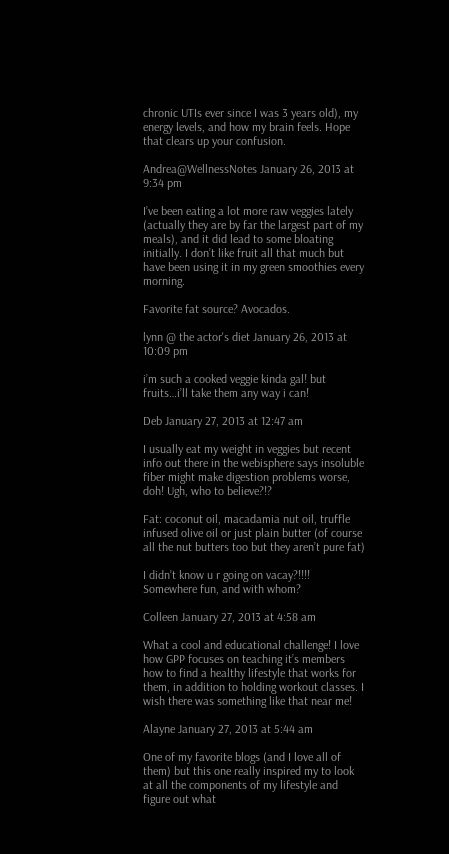chronic UTIs ever since I was 3 years old), my energy levels, and how my brain feels. Hope that clears up your confusion.

Andrea@WellnessNotes January 26, 2013 at 9:34 pm

I’ve been eating a lot more raw veggies lately (actually they are by far the largest part of my meals), and it did lead to some bloating initially. I don’t like fruit all that much but have been using it in my green smoothies every morning.

Favorite fat source? Avocados.

lynn @ the actor's diet January 26, 2013 at 10:09 pm

i’m such a cooked veggie kinda gal! but fruits…i’ll take them any way i can!

Deb January 27, 2013 at 12:47 am

I usually eat my weight in veggies but recent info out there in the webisphere says insoluble fiber might make digestion problems worse, doh! Ugh, who to believe?!?

Fat: coconut oil, macadamia nut oil, truffle infused olive oil or just plain butter (of course all the nut butters too but they aren’t pure fat)

I didn’t know u r going on vacay?!!!! Somewhere fun, and with whom?

Colleen January 27, 2013 at 4:58 am

What a cool and educational challenge! I love how GPP focuses on teaching it’s members how to find a healthy lifestyle that works for them, in addition to holding workout classes. I wish there was something like that near me!

Alayne January 27, 2013 at 5:44 am

One of my favorite blogs (and I love all of them) but this one really inspired my to look at all the components of my lifestyle and figure out what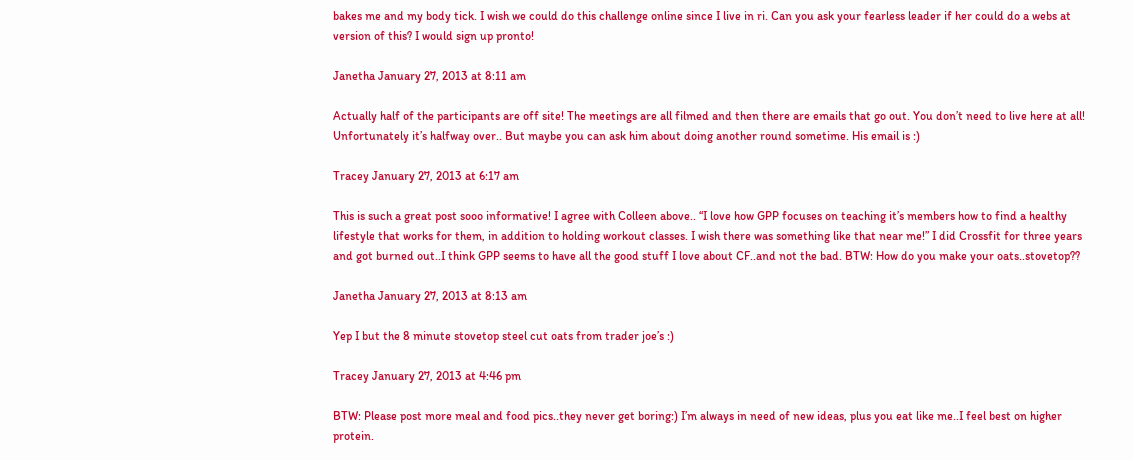bakes me and my body tick. I wish we could do this challenge online since I live in ri. Can you ask your fearless leader if her could do a webs at version of this? I would sign up pronto!

Janetha January 27, 2013 at 8:11 am

Actually half of the participants are off site! The meetings are all filmed and then there are emails that go out. You don’t need to live here at all! Unfortunately it’s halfway over.. But maybe you can ask him about doing another round sometime. His email is :)

Tracey January 27, 2013 at 6:17 am

This is such a great post sooo informative! I agree with Colleen above.. “I love how GPP focuses on teaching it’s members how to find a healthy lifestyle that works for them, in addition to holding workout classes. I wish there was something like that near me!” I did Crossfit for three years and got burned out..I think GPP seems to have all the good stuff I love about CF..and not the bad. BTW: How do you make your oats..stovetop??

Janetha January 27, 2013 at 8:13 am

Yep I but the 8 minute stovetop steel cut oats from trader joe’s :)

Tracey January 27, 2013 at 4:46 pm

BTW: Please post more meal and food pics..they never get boring:) I’m always in need of new ideas, plus you eat like me..I feel best on higher protein.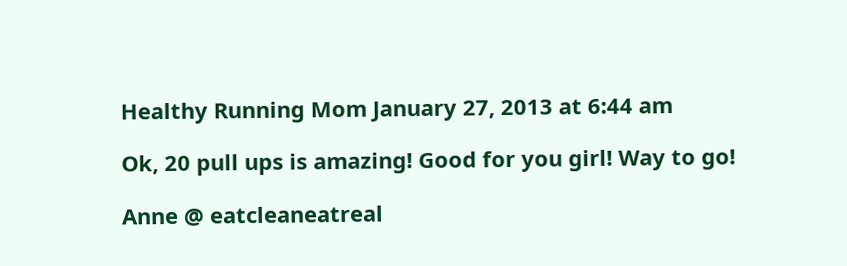Healthy Running Mom January 27, 2013 at 6:44 am

Ok, 20 pull ups is amazing! Good for you girl! Way to go!

Anne @ eatcleaneatreal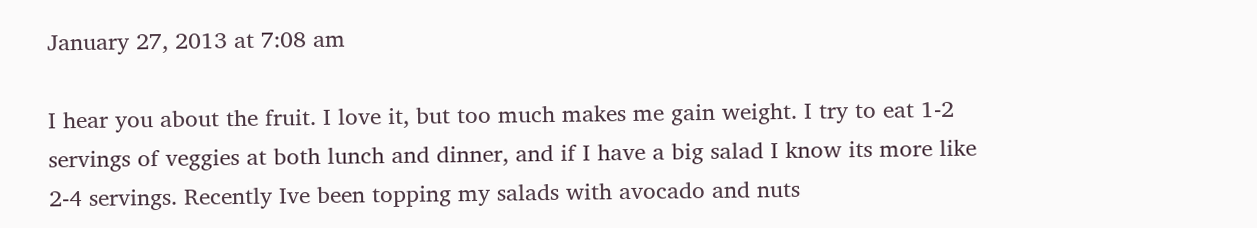January 27, 2013 at 7:08 am

I hear you about the fruit. I love it, but too much makes me gain weight. I try to eat 1-2 servings of veggies at both lunch and dinner, and if I have a big salad I know its more like 2-4 servings. Recently Ive been topping my salads with avocado and nuts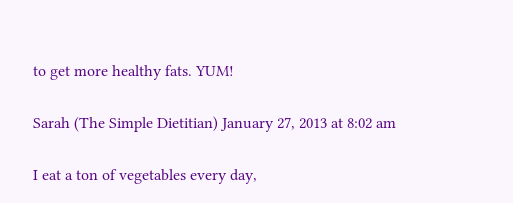to get more healthy fats. YUM!

Sarah (The Simple Dietitian) January 27, 2013 at 8:02 am

I eat a ton of vegetables every day,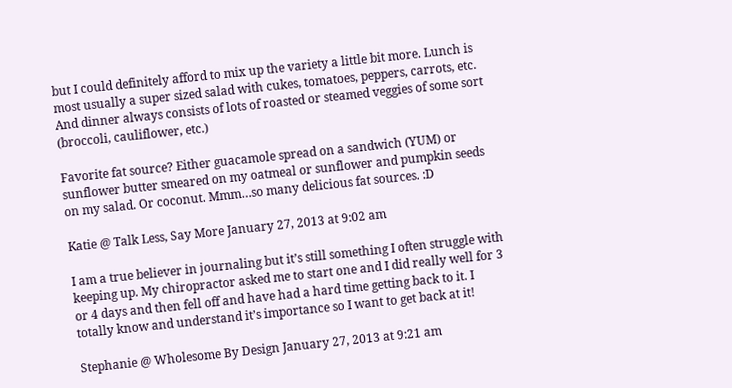but I could definitely afford to mix up the variety a little bit more. Lunch is most usually a super sized salad with cukes, tomatoes, peppers, carrots, etc. And dinner always consists of lots of roasted or steamed veggies of some sort (broccoli, cauliflower, etc.)

Favorite fat source? Either guacamole spread on a sandwich (YUM) or sunflower butter smeared on my oatmeal or sunflower and pumpkin seeds on my salad. Or coconut. Mmm…so many delicious fat sources. :D

Katie @ Talk Less, Say More January 27, 2013 at 9:02 am

I am a true believer in journaling but it’s still something I often struggle with keeping up. My chiropractor asked me to start one and I did really well for 3 or 4 days and then fell off and have had a hard time getting back to it. I totally know and understand it’s importance so I want to get back at it!

Stephanie @ Wholesome By Design January 27, 2013 at 9:21 am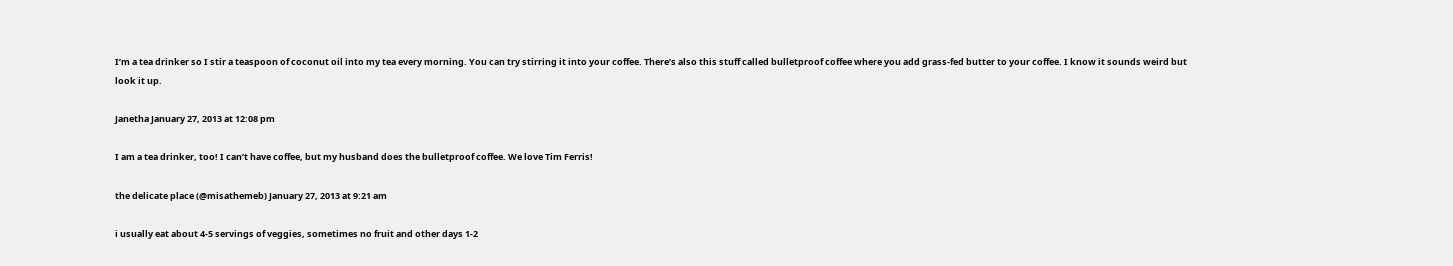I’m a tea drinker so I stir a teaspoon of coconut oil into my tea every morning. You can try stirring it into your coffee. There’s also this stuff called bulletproof coffee where you add grass-fed butter to your coffee. I know it sounds weird but look it up.

Janetha January 27, 2013 at 12:08 pm

I am a tea drinker, too! I can’t have coffee, but my husband does the bulletproof coffee. We love Tim Ferris!

the delicate place (@misathemeb) January 27, 2013 at 9:21 am

i usually eat about 4-5 servings of veggies, sometimes no fruit and other days 1-2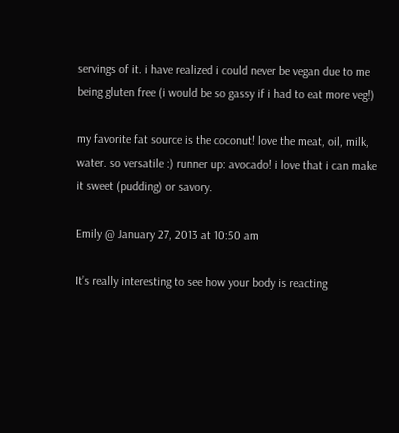servings of it. i have realized i could never be vegan due to me being gluten free (i would be so gassy if i had to eat more veg!)

my favorite fat source is the coconut! love the meat, oil, milk, water. so versatile :) runner up: avocado! i love that i can make it sweet (pudding) or savory.

Emily @ January 27, 2013 at 10:50 am

It’s really interesting to see how your body is reacting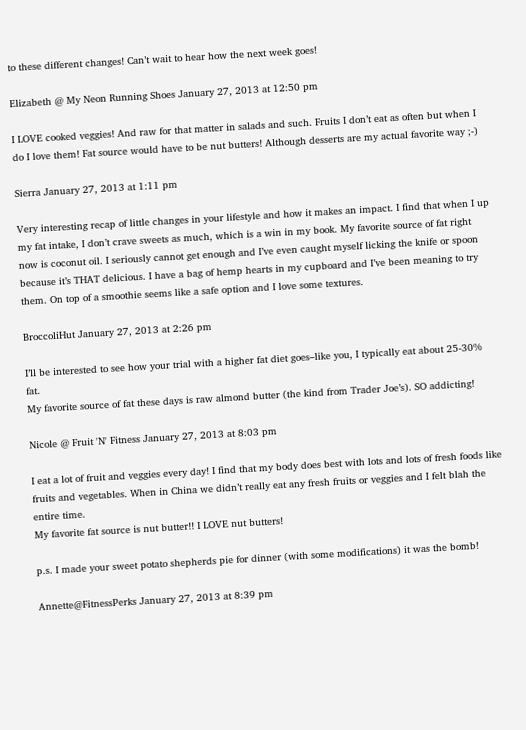to these different changes! Can’t wait to hear how the next week goes!

Elizabeth @ My Neon Running Shoes January 27, 2013 at 12:50 pm

I LOVE cooked veggies! And raw for that matter in salads and such. Fruits I don’t eat as often but when I do I love them! Fat source would have to be nut butters! Although desserts are my actual favorite way ;-)

Sierra January 27, 2013 at 1:11 pm

Very interesting recap of little changes in your lifestyle and how it makes an impact. I find that when I up my fat intake, I don’t crave sweets as much, which is a win in my book. My favorite source of fat right now is coconut oil. I seriously cannot get enough and I’ve even caught myself licking the knife or spoon because it’s THAT delicious. I have a bag of hemp hearts in my cupboard and I’ve been meaning to try them. On top of a smoothie seems like a safe option and I love some textures.

BroccoliHut January 27, 2013 at 2:26 pm

I’ll be interested to see how your trial with a higher fat diet goes–like you, I typically eat about 25-30% fat.
My favorite source of fat these days is raw almond butter (the kind from Trader Joe’s). SO addicting!

Nicole @ Fruit 'N' Fitness January 27, 2013 at 8:03 pm

I eat a lot of fruit and veggies every day! I find that my body does best with lots and lots of fresh foods like fruits and vegetables. When in China we didn’t really eat any fresh fruits or veggies and I felt blah the entire time.
My favorite fat source is nut butter!! I LOVE nut butters!

p.s. I made your sweet potato shepherds pie for dinner (with some modifications) it was the bomb!

Annette@FitnessPerks January 27, 2013 at 8:39 pm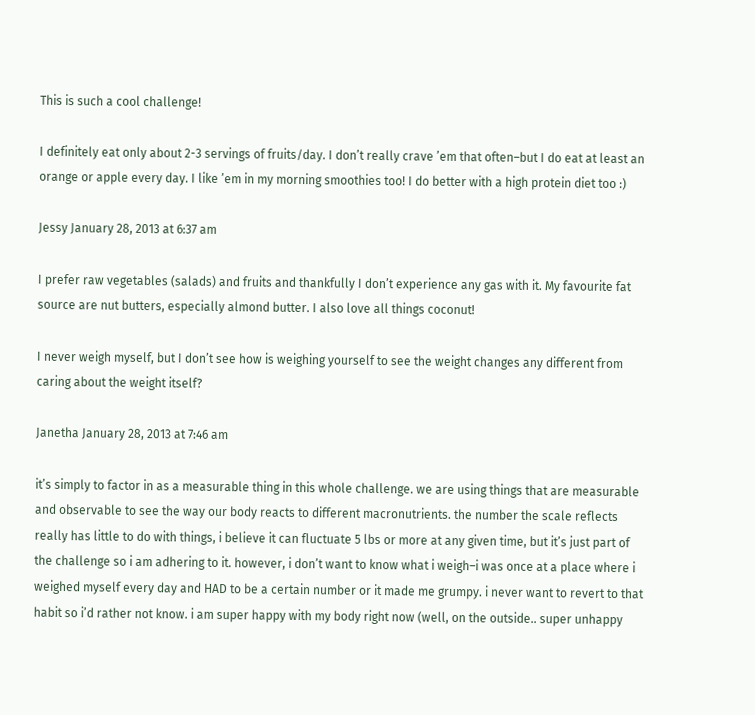This is such a cool challenge!

I definitely eat only about 2-3 servings of fruits/day. I don’t really crave ’em that often–but I do eat at least an orange or apple every day. I like ’em in my morning smoothies too! I do better with a high protein diet too :)

Jessy January 28, 2013 at 6:37 am

I prefer raw vegetables (salads) and fruits and thankfully I don’t experience any gas with it. My favourite fat source are nut butters, especially almond butter. I also love all things coconut!

I never weigh myself, but I don’t see how is weighing yourself to see the weight changes any different from caring about the weight itself?

Janetha January 28, 2013 at 7:46 am

it’s simply to factor in as a measurable thing in this whole challenge. we are using things that are measurable and observable to see the way our body reacts to different macronutrients. the number the scale reflects really has little to do with things, i believe it can fluctuate 5 lbs or more at any given time, but it’s just part of the challenge so i am adhering to it. however, i don’t want to know what i weigh–i was once at a place where i weighed myself every day and HAD to be a certain number or it made me grumpy. i never want to revert to that habit so i’d rather not know. i am super happy with my body right now (well, on the outside.. super unhappy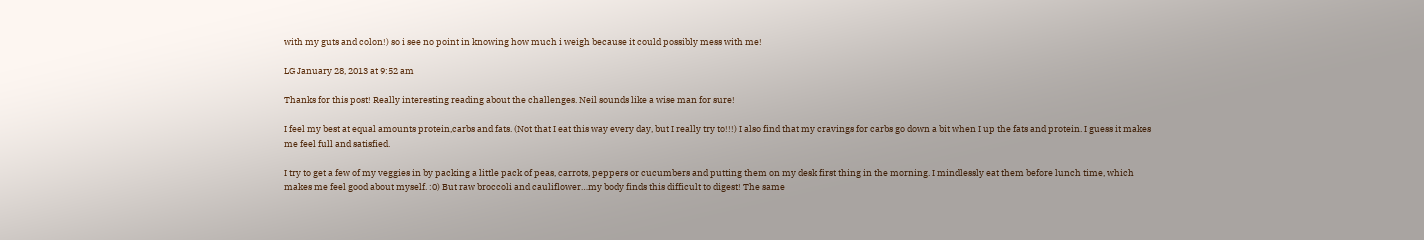with my guts and colon!) so i see no point in knowing how much i weigh because it could possibly mess with me!

LG January 28, 2013 at 9:52 am

Thanks for this post! Really interesting reading about the challenges. Neil sounds like a wise man for sure!

I feel my best at equal amounts protein,carbs and fats. (Not that I eat this way every day, but I really try to!!!) I also find that my cravings for carbs go down a bit when I up the fats and protein. I guess it makes me feel full and satisfied.

I try to get a few of my veggies in by packing a little pack of peas, carrots, peppers or cucumbers and putting them on my desk first thing in the morning. I mindlessly eat them before lunch time, which makes me feel good about myself. :0) But raw broccoli and cauliflower…my body finds this difficult to digest! The same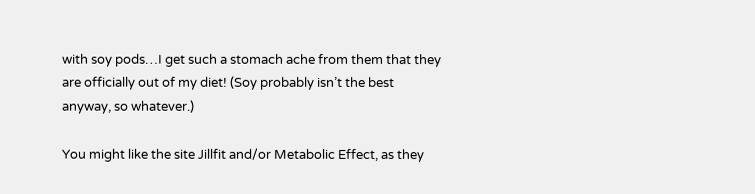with soy pods…I get such a stomach ache from them that they are officially out of my diet! (Soy probably isn’t the best anyway, so whatever.)

You might like the site Jillfit and/or Metabolic Effect, as they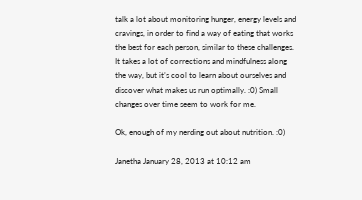talk a lot about monitoring hunger, energy levels and cravings, in order to find a way of eating that works the best for each person, similar to these challenges. It takes a lot of corrections and mindfulness along the way, but it’s cool to learn about ourselves and discover what makes us run optimally. :0) Small changes over time seem to work for me.

Ok, enough of my nerding out about nutrition. :0)

Janetha January 28, 2013 at 10:12 am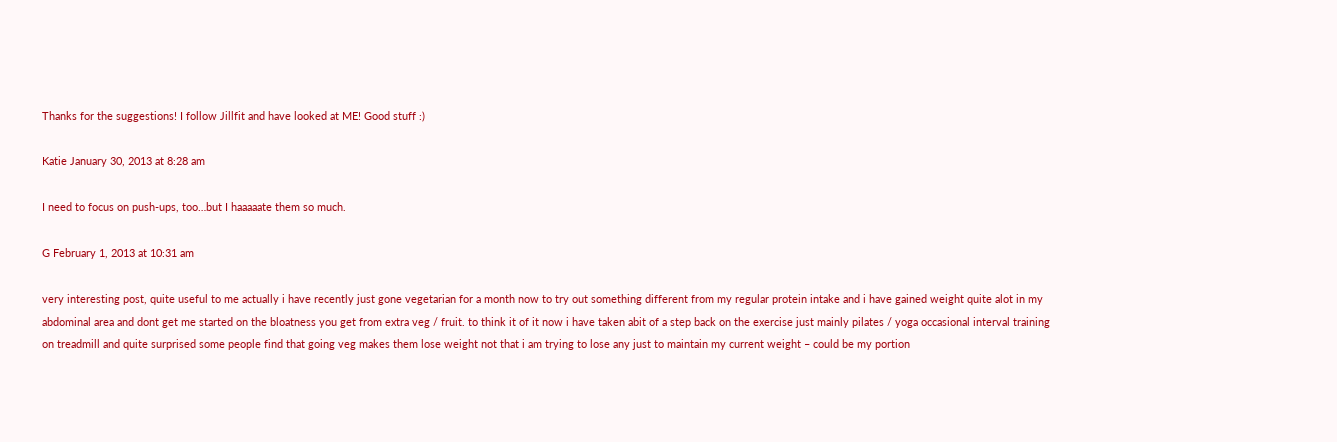Thanks for the suggestions! I follow Jillfit and have looked at ME! Good stuff :)

Katie January 30, 2013 at 8:28 am

I need to focus on push-ups, too…but I haaaaate them so much.

G February 1, 2013 at 10:31 am

very interesting post, quite useful to me actually i have recently just gone vegetarian for a month now to try out something different from my regular protein intake and i have gained weight quite alot in my abdominal area and dont get me started on the bloatness you get from extra veg / fruit. to think it of it now i have taken abit of a step back on the exercise just mainly pilates / yoga occasional interval training on treadmill and quite surprised some people find that going veg makes them lose weight not that i am trying to lose any just to maintain my current weight – could be my portion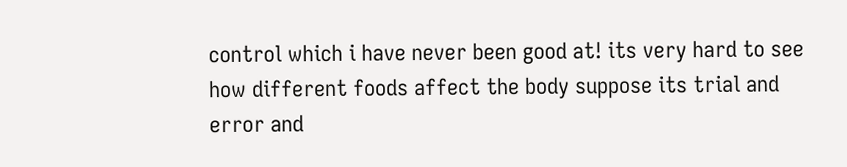control which i have never been good at! its very hard to see how different foods affect the body suppose its trial and error and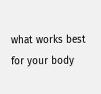what works best for your body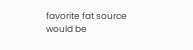favorite fat source would be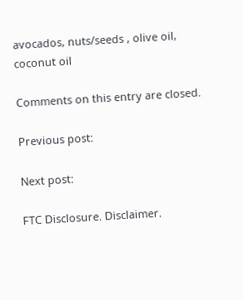avocados, nuts/seeds , olive oil, coconut oil

Comments on this entry are closed.

Previous post:

Next post:

FTC Disclosure. Disclaimer.